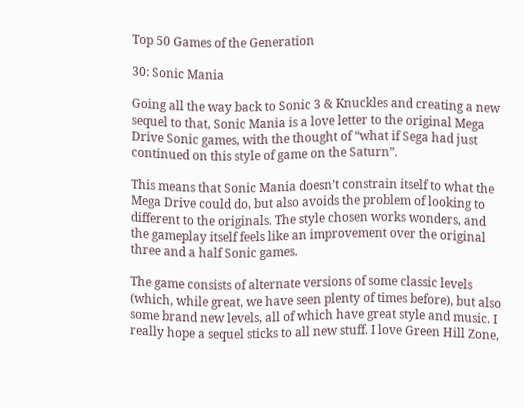Top 50 Games of the Generation

30: Sonic Mania

Going all the way back to Sonic 3 & Knuckles and creating a new sequel to that, Sonic Mania is a love letter to the original Mega Drive Sonic games, with the thought of “what if Sega had just continued on this style of game on the Saturn”.

This means that Sonic Mania doesn’t constrain itself to what the Mega Drive could do, but also avoids the problem of looking to different to the originals. The style chosen works wonders, and the gameplay itself feels like an improvement over the original three and a half Sonic games.

The game consists of alternate versions of some classic levels (which, while great, we have seen plenty of times before), but also some brand new levels, all of which have great style and music. I really hope a sequel sticks to all new stuff. I love Green Hill Zone,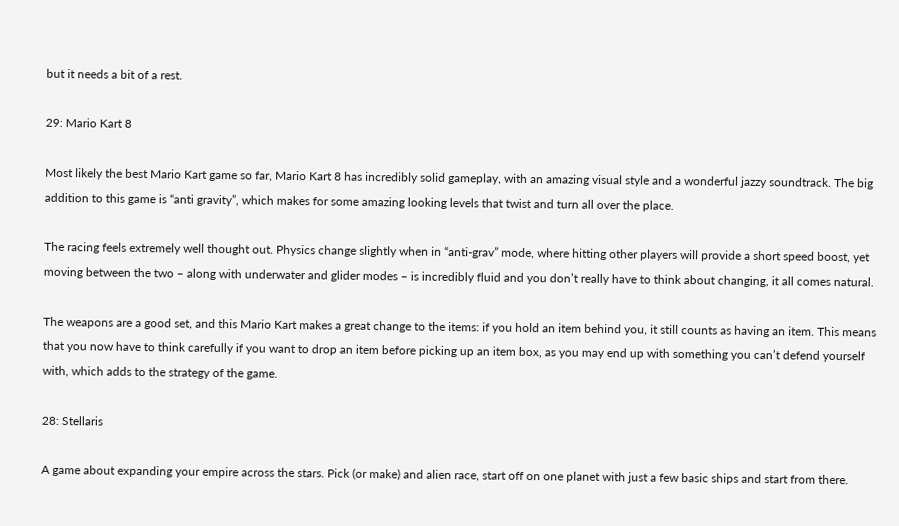but it needs a bit of a rest.

29: Mario Kart 8

Most likely the best Mario Kart game so far, Mario Kart 8 has incredibly solid gameplay, with an amazing visual style and a wonderful jazzy soundtrack. The big addition to this game is “anti gravity”, which makes for some amazing looking levels that twist and turn all over the place.

The racing feels extremely well thought out. Physics change slightly when in “anti-grav” mode, where hitting other players will provide a short speed boost, yet moving between the two – along with underwater and glider modes – is incredibly fluid and you don’t really have to think about changing, it all comes natural.

The weapons are a good set, and this Mario Kart makes a great change to the items: if you hold an item behind you, it still counts as having an item. This means that you now have to think carefully if you want to drop an item before picking up an item box, as you may end up with something you can’t defend yourself with, which adds to the strategy of the game.

28: Stellaris

A game about expanding your empire across the stars. Pick (or make) and alien race, start off on one planet with just a few basic ships and start from there.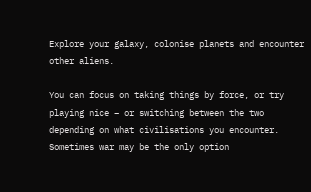Explore your galaxy, colonise planets and encounter other aliens.

You can focus on taking things by force, or try playing nice – or switching between the two depending on what civilisations you encounter. Sometimes war may be the only option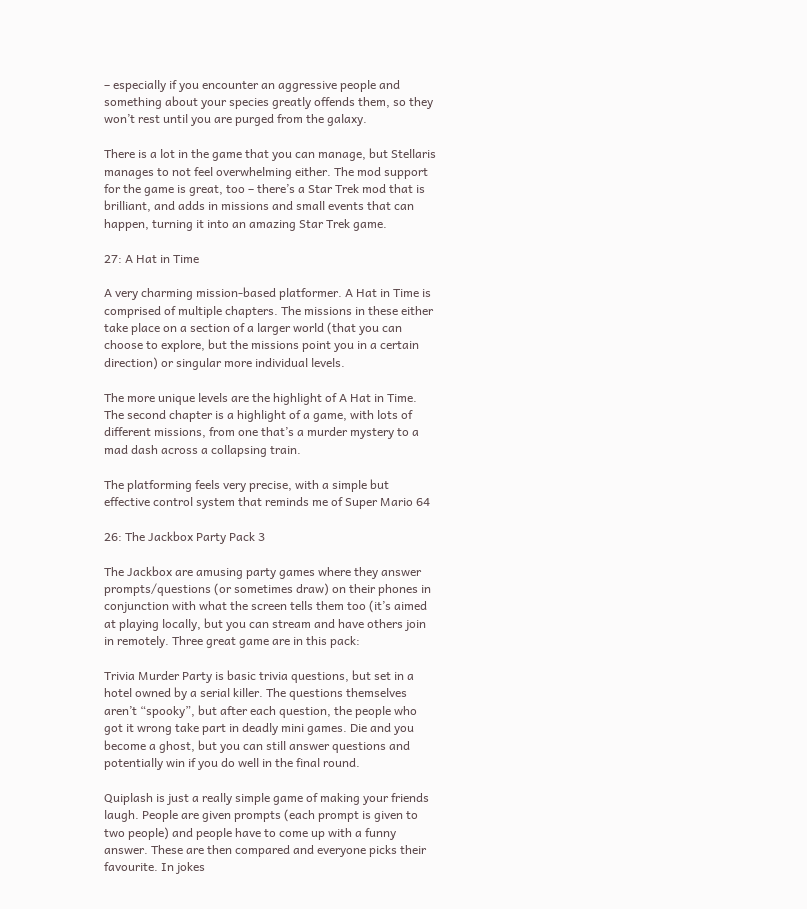– especially if you encounter an aggressive people and something about your species greatly offends them, so they won’t rest until you are purged from the galaxy.

There is a lot in the game that you can manage, but Stellaris manages to not feel overwhelming either. The mod support for the game is great, too – there’s a Star Trek mod that is brilliant, and adds in missions and small events that can happen, turning it into an amazing Star Trek game.

27: A Hat in Time

A very charming mission-based platformer. A Hat in Time is comprised of multiple chapters. The missions in these either take place on a section of a larger world (that you can choose to explore, but the missions point you in a certain direction) or singular more individual levels.

The more unique levels are the highlight of A Hat in Time. The second chapter is a highlight of a game, with lots of different missions, from one that’s a murder mystery to a mad dash across a collapsing train.

The platforming feels very precise, with a simple but effective control system that reminds me of Super Mario 64

26: The Jackbox Party Pack 3

The Jackbox are amusing party games where they answer prompts/questions (or sometimes draw) on their phones in conjunction with what the screen tells them too (it’s aimed at playing locally, but you can stream and have others join in remotely. Three great game are in this pack:

Trivia Murder Party is basic trivia questions, but set in a hotel owned by a serial killer. The questions themselves aren’t “spooky”, but after each question, the people who got it wrong take part in deadly mini games. Die and you become a ghost, but you can still answer questions and potentially win if you do well in the final round.

Quiplash is just a really simple game of making your friends laugh. People are given prompts (each prompt is given to two people) and people have to come up with a funny answer. These are then compared and everyone picks their favourite. In jokes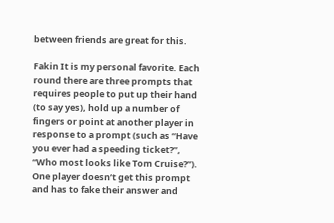between friends are great for this.

Fakin It is my personal favorite. Each round there are three prompts that requires people to put up their hand (to say yes), hold up a number of fingers or point at another player in response to a prompt (such as “Have you ever had a speeding ticket?”, “Who most looks like Tom Cruise?”). One player doesn’t get this prompt and has to fake their answer and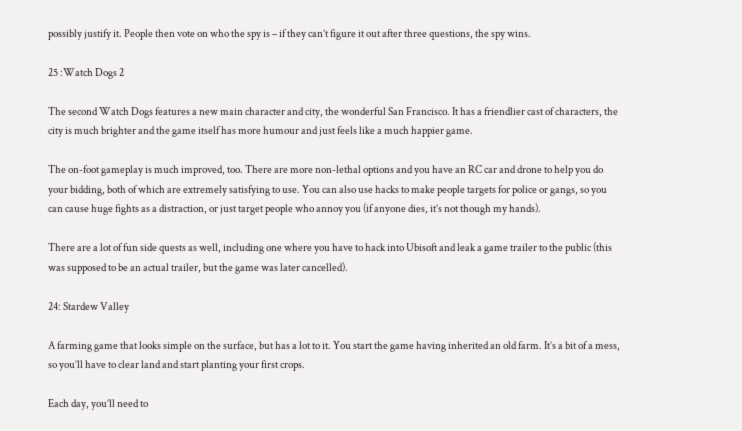possibly justify it. People then vote on who the spy is – if they can’t figure it out after three questions, the spy wins.

25 :Watch Dogs 2

The second Watch Dogs features a new main character and city, the wonderful San Francisco. It has a friendlier cast of characters, the city is much brighter and the game itself has more humour and just feels like a much happier game.

The on-foot gameplay is much improved, too. There are more non-lethal options and you have an RC car and drone to help you do your bidding, both of which are extremely satisfying to use. You can also use hacks to make people targets for police or gangs, so you can cause huge fights as a distraction, or just target people who annoy you (if anyone dies, it’s not though my hands).

There are a lot of fun side quests as well, including one where you have to hack into Ubisoft and leak a game trailer to the public (this was supposed to be an actual trailer, but the game was later cancelled).

24: Stardew Valley

A farming game that looks simple on the surface, but has a lot to it. You start the game having inherited an old farm. It’s a bit of a mess, so you’ll have to clear land and start planting your first crops.

Each day, you’ll need to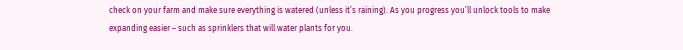check on your farm and make sure everything is watered (unless it’s raining). As you progress you’ll unlock tools to make expanding easier – such as sprinklers that will water plants for you.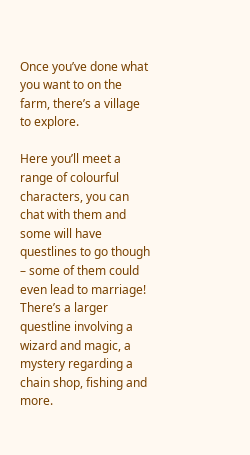Once you’ve done what you want to on the farm, there’s a village to explore.

Here you’ll meet a range of colourful characters, you can chat with them and some will have questlines to go though – some of them could even lead to marriage! There’s a larger questline involving a wizard and magic, a mystery regarding a chain shop, fishing and more.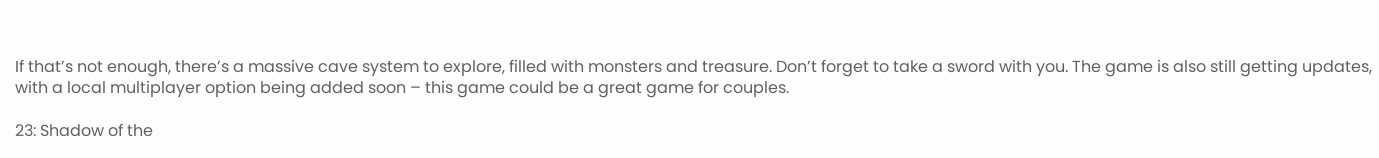If that’s not enough, there’s a massive cave system to explore, filled with monsters and treasure. Don’t forget to take a sword with you. The game is also still getting updates, with a local multiplayer option being added soon – this game could be a great game for couples.

23: Shadow of the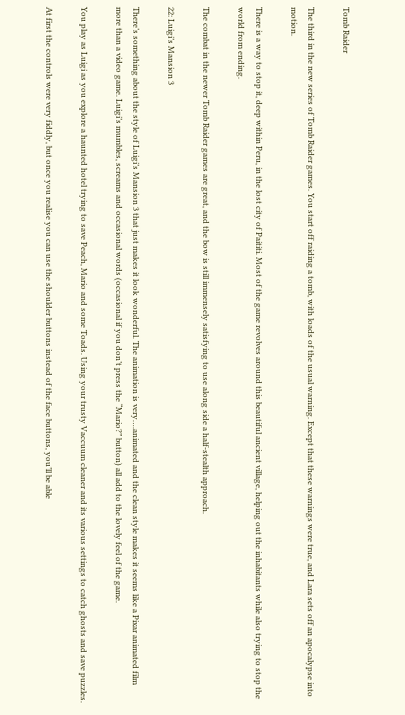Tomb Raider

The third in the new series of Tomb Raider games. You start off raiding a tomb, with loads of the usual warning. Except that these warnings were true, and Lara sets off an apocalypse into motion.

There is a way to stop it, deep within Peru, in the lost city of Paititi. Most of the game revolves around this beautiful ancient village, helping out the inhabitants while also trying to stop the world from ending.

The combat in the newer Tomb Raider games are great, and the bow is still immensely satisfying to use along side a half-stealth approach.

22: Luigi’s Mansion 3

There’s something about the style of Luigi’s Mansion 3 that just makes it look wonderful. The animation is very….animated and the clean style makes it seems like a Pixar animated film more than a video game. Luigi’s mumbles, screams and occasional words (occasional if you don’t press the “Mario?” button) all add to the lovely feel of the game.

You play as Luigi as you explore a haunted hotel trying to save Peach, Mario and some Toads. Using your trusty Vaccuum cleaner and its various settings to catch ghosts and save puzzles.

At first the controls were very fiddly, but once you realise you can use the shoulder buttons instead of the face buttons, you’ll be able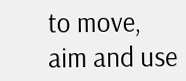to move, aim and use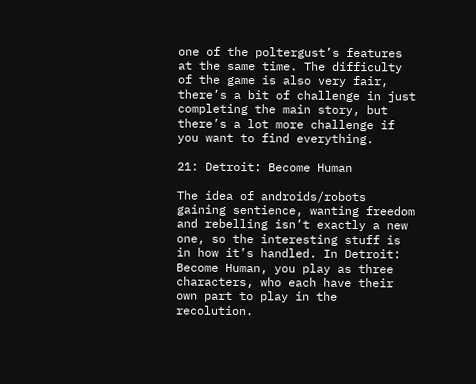one of the poltergust’s features at the same time. The difficulty of the game is also very fair, there’s a bit of challenge in just completing the main story, but there’s a lot more challenge if you want to find everything.

21: Detroit: Become Human

The idea of androids/robots gaining sentience, wanting freedom and rebelling isn’t exactly a new one, so the interesting stuff is in how it’s handled. In Detroit: Become Human, you play as three characters, who each have their own part to play in the recolution.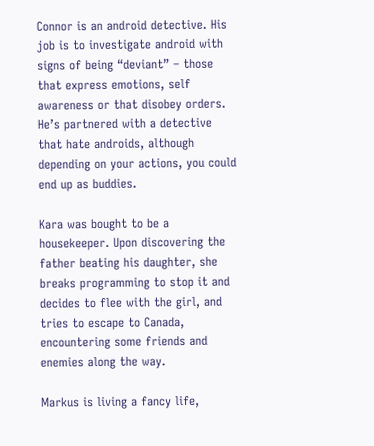Connor is an android detective. His job is to investigate android with signs of being “deviant” – those that express emotions, self awareness or that disobey orders. He’s partnered with a detective that hate androids, although depending on your actions, you could end up as buddies.

Kara was bought to be a housekeeper. Upon discovering the father beating his daughter, she breaks programming to stop it and decides to flee with the girl, and tries to escape to Canada, encountering some friends and enemies along the way.

Markus is living a fancy life,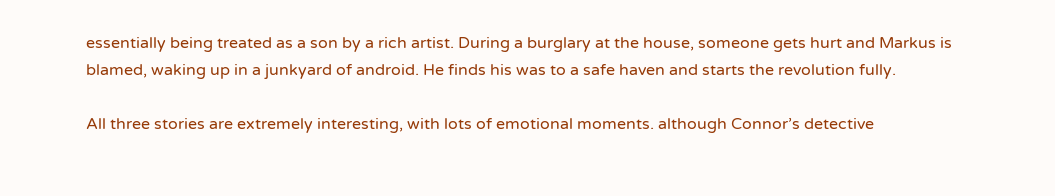essentially being treated as a son by a rich artist. During a burglary at the house, someone gets hurt and Markus is blamed, waking up in a junkyard of android. He finds his was to a safe haven and starts the revolution fully.

All three stories are extremely interesting, with lots of emotional moments. although Connor’s detective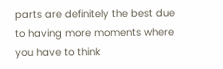parts are definitely the best due to having more moments where you have to think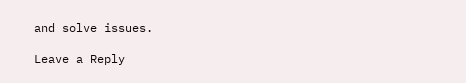and solve issues.

Leave a Reply